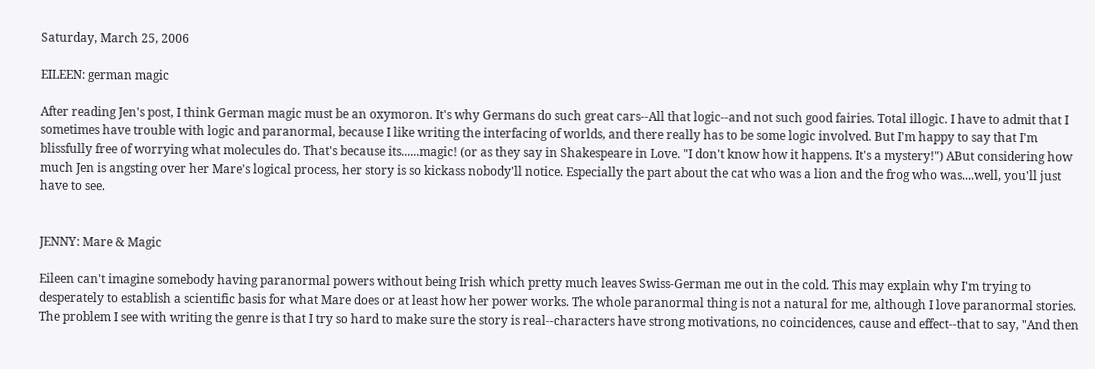Saturday, March 25, 2006

EILEEN: german magic

After reading Jen's post, I think German magic must be an oxymoron. It's why Germans do such great cars--All that logic--and not such good fairies. Total illogic. I have to admit that I sometimes have trouble with logic and paranormal, because I like writing the interfacing of worlds, and there really has to be some logic involved. But I'm happy to say that I'm blissfully free of worrying what molecules do. That's because its......magic! (or as they say in Shakespeare in Love. "I don't know how it happens. It's a mystery!") ABut considering how much Jen is angsting over her Mare's logical process, her story is so kickass nobody'll notice. Especially the part about the cat who was a lion and the frog who was....well, you'll just have to see.


JENNY: Mare & Magic

Eileen can't imagine somebody having paranormal powers without being Irish which pretty much leaves Swiss-German me out in the cold. This may explain why I'm trying to desperately to establish a scientific basis for what Mare does or at least how her power works. The whole paranormal thing is not a natural for me, although I love paranormal stories. The problem I see with writing the genre is that I try so hard to make sure the story is real--characters have strong motivations, no coincidences, cause and effect--that to say, "And then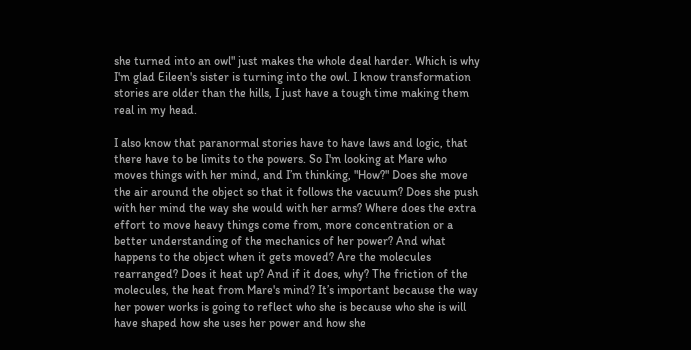she turned into an owl" just makes the whole deal harder. Which is why I'm glad Eileen's sister is turning into the owl. I know transformation stories are older than the hills, I just have a tough time making them real in my head.

I also know that paranormal stories have to have laws and logic, that there have to be limits to the powers. So I'm looking at Mare who moves things with her mind, and I’m thinking, "How?" Does she move the air around the object so that it follows the vacuum? Does she push with her mind the way she would with her arms? Where does the extra effort to move heavy things come from, more concentration or a better understanding of the mechanics of her power? And what happens to the object when it gets moved? Are the molecules rearranged? Does it heat up? And if it does, why? The friction of the molecules, the heat from Mare's mind? It’s important because the way her power works is going to reflect who she is because who she is will have shaped how she uses her power and how she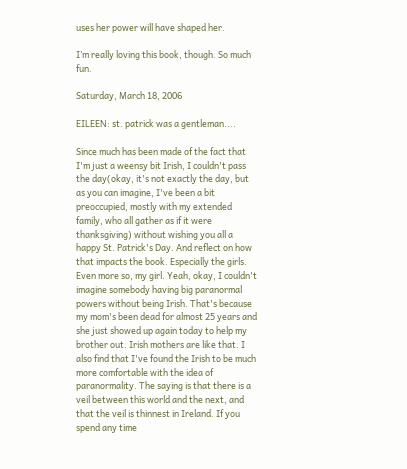uses her power will have shaped her.

I’m really loving this book, though. So much fun.

Saturday, March 18, 2006

EILEEN: st. patrick was a gentleman....

Since much has been made of the fact that I'm just a weensy bit Irish, I couldn't pass the day(okay, it's not exactly the day, but as you can imagine, I've been a bit preoccupied, mostly with my extended family, who all gather as if it were thanksgiving) without wishing you all a happy St. Patrick's Day. And reflect on how that impacts the book. Especially the girls. Even more so, my girl. Yeah, okay, I couldn't imagine somebody having big paranormal powers without being Irish. That's because my mom's been dead for almost 25 years and she just showed up again today to help my brother out. Irish mothers are like that. I also find that I've found the Irish to be much more comfortable with the idea of paranormality. The saying is that there is a veil between this world and the next, and that the veil is thinnest in Ireland. If you spend any time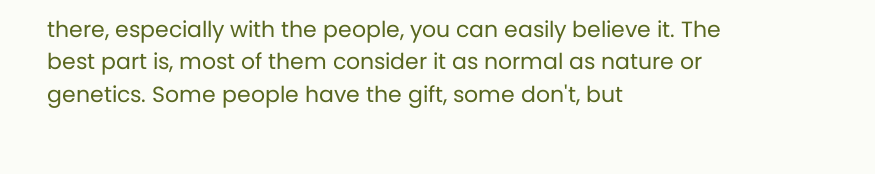there, especially with the people, you can easily believe it. The best part is, most of them consider it as normal as nature or genetics. Some people have the gift, some don't, but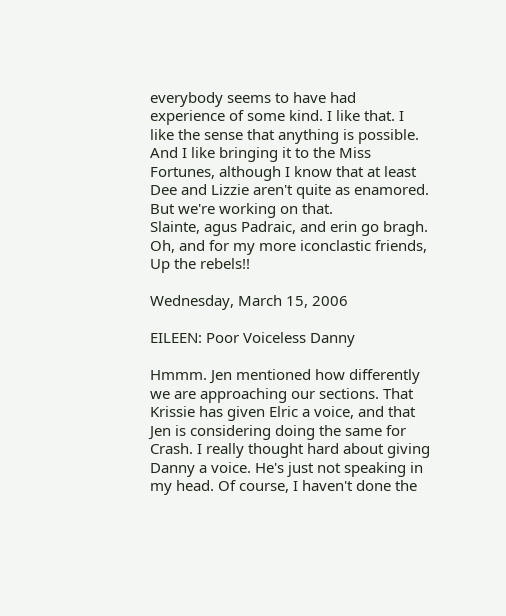everybody seems to have had experience of some kind. I like that. I like the sense that anything is possible. And I like bringing it to the Miss Fortunes, although I know that at least Dee and Lizzie aren't quite as enamored. But we're working on that.
Slainte, agus Padraic, and erin go bragh.
Oh, and for my more iconclastic friends, Up the rebels!!

Wednesday, March 15, 2006

EILEEN: Poor Voiceless Danny

Hmmm. Jen mentioned how differently we are approaching our sections. That Krissie has given Elric a voice, and that Jen is considering doing the same for Crash. I really thought hard about giving Danny a voice. He's just not speaking in my head. Of course, I haven't done the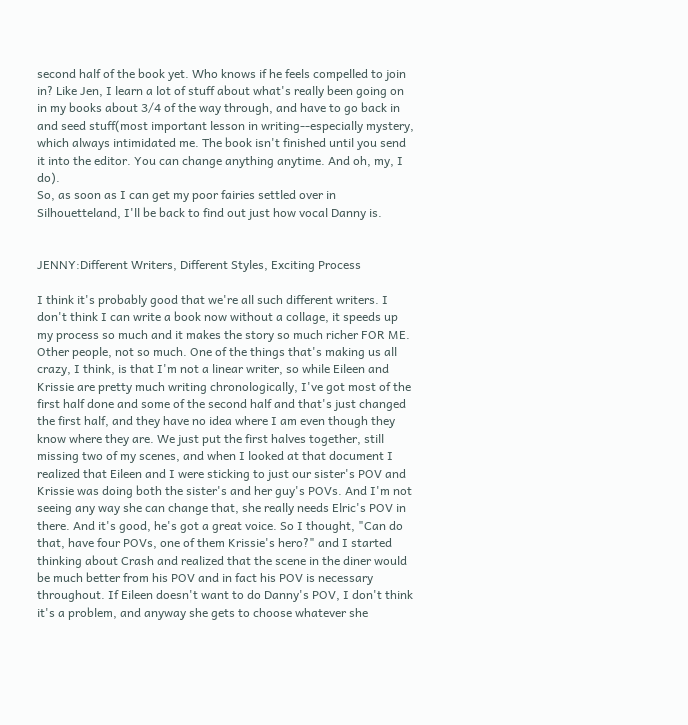second half of the book yet. Who knows if he feels compelled to join in? Like Jen, I learn a lot of stuff about what's really been going on in my books about 3/4 of the way through, and have to go back in and seed stuff(most important lesson in writing--especially mystery, which always intimidated me. The book isn't finished until you send it into the editor. You can change anything anytime. And oh, my, I do).
So, as soon as I can get my poor fairies settled over in Silhouetteland, I'll be back to find out just how vocal Danny is.


JENNY:Different Writers, Different Styles, Exciting Process

I think it's probably good that we're all such different writers. I don't think I can write a book now without a collage, it speeds up my process so much and it makes the story so much richer FOR ME. Other people, not so much. One of the things that's making us all crazy, I think, is that I'm not a linear writer, so while Eileen and Krissie are pretty much writing chronologically, I've got most of the first half done and some of the second half and that's just changed the first half, and they have no idea where I am even though they know where they are. We just put the first halves together, still missing two of my scenes, and when I looked at that document I realized that Eileen and I were sticking to just our sister's POV and Krissie was doing both the sister's and her guy's POVs. And I'm not seeing any way she can change that, she really needs Elric's POV in there. And it's good, he's got a great voice. So I thought, "Can do that, have four POVs, one of them Krissie's hero?" and I started thinking about Crash and realized that the scene in the diner would be much better from his POV and in fact his POV is necessary throughout. If Eileen doesn't want to do Danny's POV, I don't think it's a problem, and anyway she gets to choose whatever she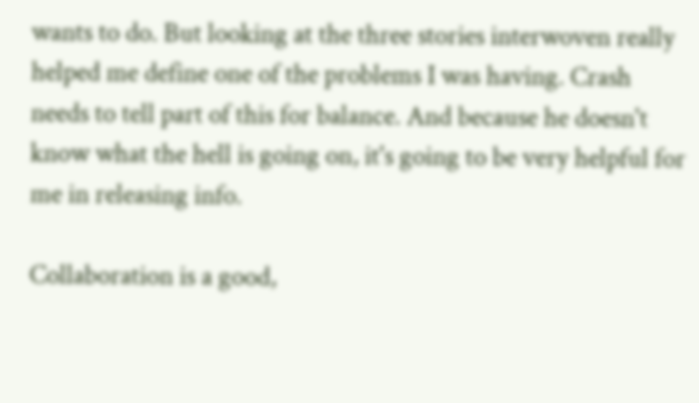wants to do. But looking at the three stories interwoven really helped me define one of the problems I was having. Crash needs to tell part of this for balance. And because he doesn't know what the hell is going on, it's going to be very helpful for me in releasing info.

Collaboration is a good,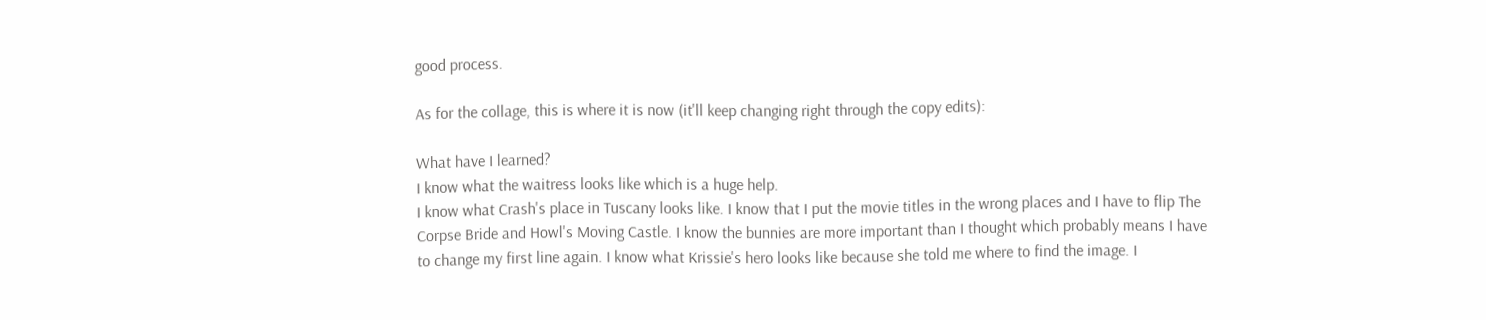good process.

As for the collage, this is where it is now (it'll keep changing right through the copy edits):

What have I learned?
I know what the waitress looks like which is a huge help.
I know what Crash's place in Tuscany looks like. I know that I put the movie titles in the wrong places and I have to flip The Corpse Bride and Howl's Moving Castle. I know the bunnies are more important than I thought which probably means I have to change my first line again. I know what Krissie's hero looks like because she told me where to find the image. I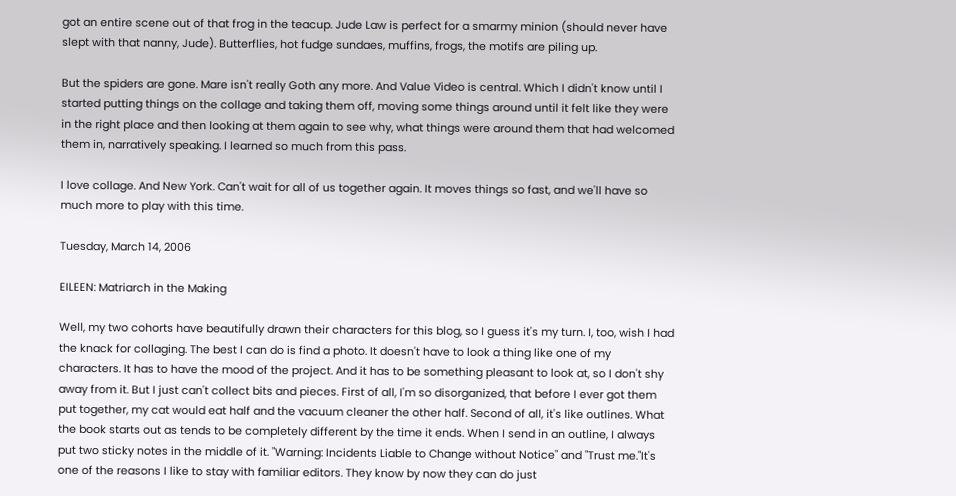got an entire scene out of that frog in the teacup. Jude Law is perfect for a smarmy minion (should never have slept with that nanny, Jude). Butterflies, hot fudge sundaes, muffins, frogs, the motifs are piling up.

But the spiders are gone. Mare isn't really Goth any more. And Value Video is central. Which I didn't know until I started putting things on the collage and taking them off, moving some things around until it felt like they were in the right place and then looking at them again to see why, what things were around them that had welcomed them in, narratively speaking. I learned so much from this pass.

I love collage. And New York. Can't wait for all of us together again. It moves things so fast, and we'll have so much more to play with this time.

Tuesday, March 14, 2006

EILEEN: Matriarch in the Making

Well, my two cohorts have beautifully drawn their characters for this blog, so I guess it's my turn. I, too, wish I had the knack for collaging. The best I can do is find a photo. It doesn't have to look a thing like one of my characters. It has to have the mood of the project. And it has to be something pleasant to look at, so I don't shy away from it. But I just can't collect bits and pieces. First of all, I'm so disorganized, that before I ever got them put together, my cat would eat half and the vacuum cleaner the other half. Second of all, it's like outlines. What the book starts out as tends to be completely different by the time it ends. When I send in an outline, I always put two sticky notes in the middle of it. "Warning: Incidents Liable to Change without Notice" and "Trust me."It's one of the reasons I like to stay with familiar editors. They know by now they can do just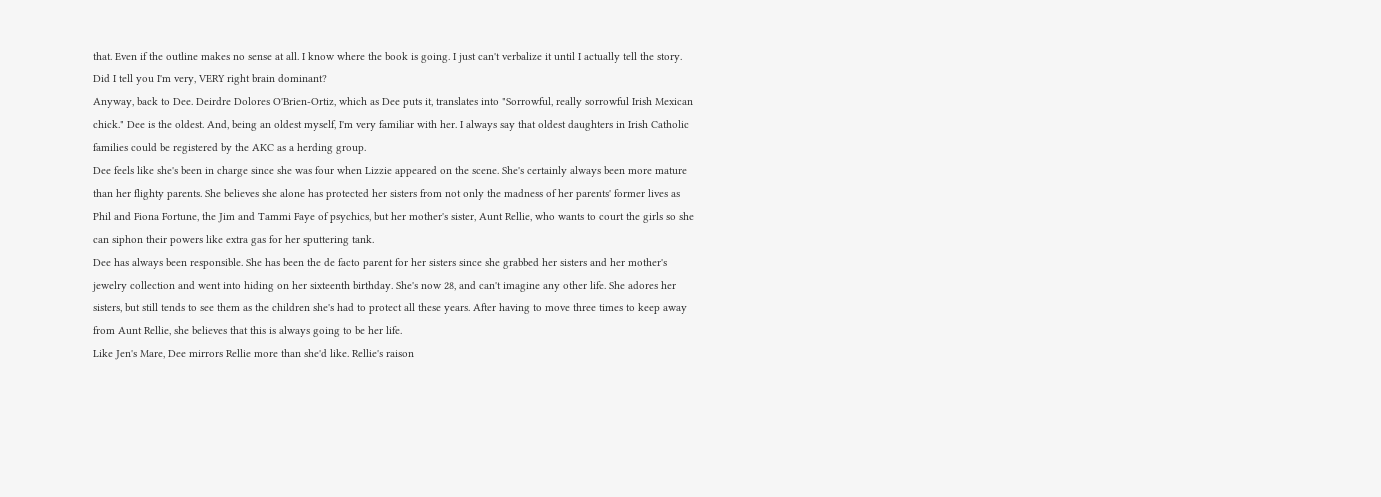that. Even if the outline makes no sense at all. I know where the book is going. I just can't verbalize it until I actually tell the story. Did I tell you I'm very, VERY right brain dominant?
Anyway, back to Dee. Deirdre Dolores O'Brien-Ortiz, which as Dee puts it, translates into "Sorrowful, really sorrowful Irish Mexican chick." Dee is the oldest. And, being an oldest myself, I'm very familiar with her. I always say that oldest daughters in Irish Catholic families could be registered by the AKC as a herding group.
Dee feels like she's been in charge since she was four when Lizzie appeared on the scene. She's certainly always been more mature than her flighty parents. She believes she alone has protected her sisters from not only the madness of her parents' former lives as Phil and Fiona Fortune, the Jim and Tammi Faye of psychics, but her mother's sister, Aunt Rellie, who wants to court the girls so she can siphon their powers like extra gas for her sputtering tank.
Dee has always been responsible. She has been the de facto parent for her sisters since she grabbed her sisters and her mother's jewelry collection and went into hiding on her sixteenth birthday. She's now 28, and can't imagine any other life. She adores her sisters, but still tends to see them as the children she's had to protect all these years. After having to move three times to keep away from Aunt Rellie, she believes that this is always going to be her life.
Like Jen's Mare, Dee mirrors Rellie more than she'd like. Rellie's raison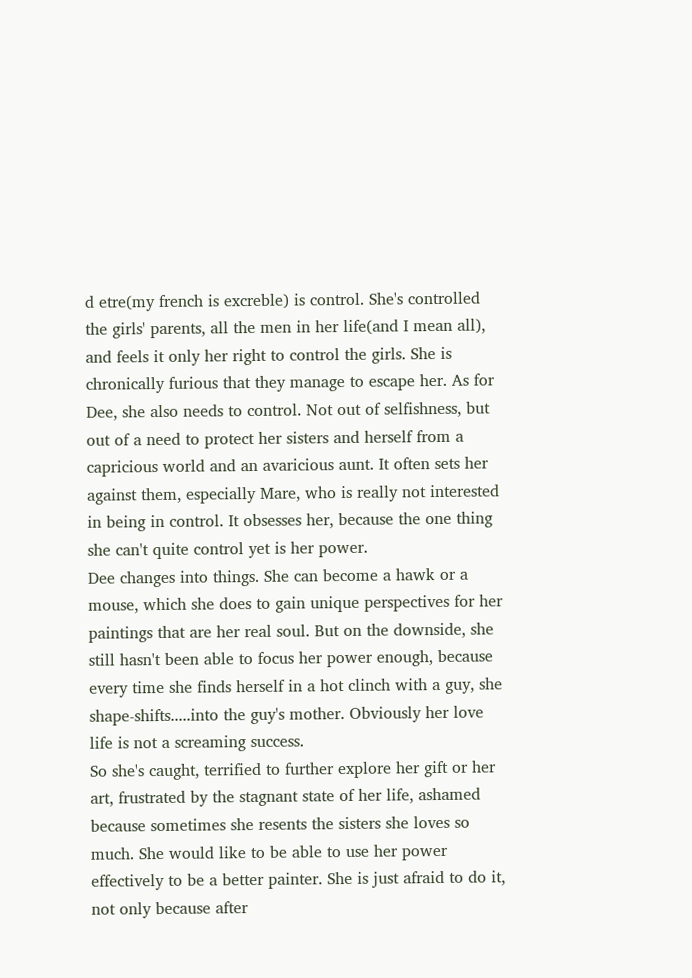d etre(my french is excreble) is control. She's controlled the girls' parents, all the men in her life(and I mean all), and feels it only her right to control the girls. She is chronically furious that they manage to escape her. As for Dee, she also needs to control. Not out of selfishness, but out of a need to protect her sisters and herself from a capricious world and an avaricious aunt. It often sets her against them, especially Mare, who is really not interested in being in control. It obsesses her, because the one thing she can't quite control yet is her power.
Dee changes into things. She can become a hawk or a mouse, which she does to gain unique perspectives for her paintings that are her real soul. But on the downside, she still hasn't been able to focus her power enough, because every time she finds herself in a hot clinch with a guy, she shape-shifts.....into the guy's mother. Obviously her love life is not a screaming success.
So she's caught, terrified to further explore her gift or her art, frustrated by the stagnant state of her life, ashamed because sometimes she resents the sisters she loves so much. She would like to be able to use her power effectively to be a better painter. She is just afraid to do it, not only because after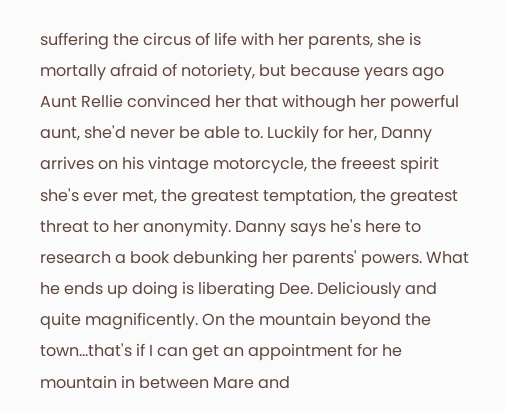suffering the circus of life with her parents, she is mortally afraid of notoriety, but because years ago Aunt Rellie convinced her that withough her powerful aunt, she'd never be able to. Luckily for her, Danny arrives on his vintage motorcycle, the freeest spirit she's ever met, the greatest temptation, the greatest threat to her anonymity. Danny says he's here to research a book debunking her parents' powers. What he ends up doing is liberating Dee. Deliciously and quite magnificently. On the mountain beyond the town...that's if I can get an appointment for he mountain in between Mare and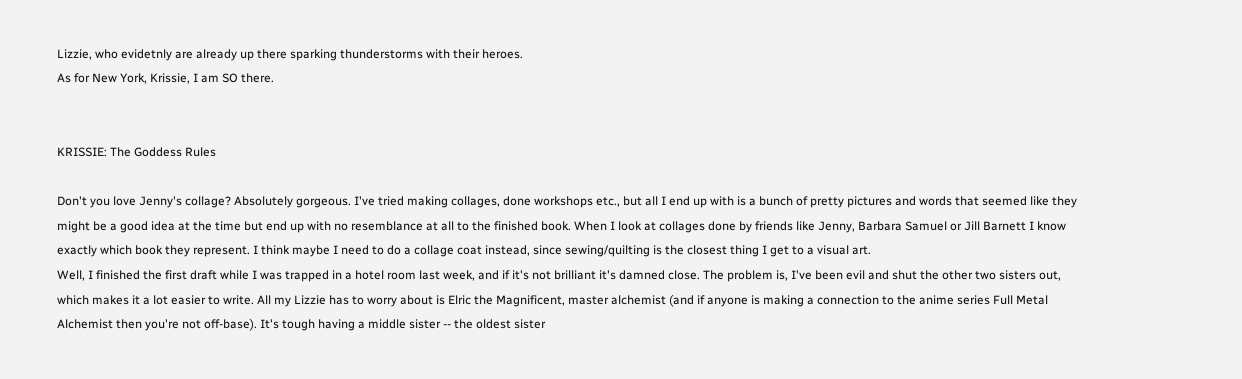Lizzie, who evidetnly are already up there sparking thunderstorms with their heroes.
As for New York, Krissie, I am SO there.


KRISSIE: The Goddess Rules

Don't you love Jenny's collage? Absolutely gorgeous. I've tried making collages, done workshops etc., but all I end up with is a bunch of pretty pictures and words that seemed like they might be a good idea at the time but end up with no resemblance at all to the finished book. When I look at collages done by friends like Jenny, Barbara Samuel or Jill Barnett I know exactly which book they represent. I think maybe I need to do a collage coat instead, since sewing/quilting is the closest thing I get to a visual art.
Well, I finished the first draft while I was trapped in a hotel room last week, and if it's not brilliant it's damned close. The problem is, I've been evil and shut the other two sisters out, which makes it a lot easier to write. All my Lizzie has to worry about is Elric the Magnificent, master alchemist (and if anyone is making a connection to the anime series Full Metal Alchemist then you're not off-base). It's tough having a middle sister -- the oldest sister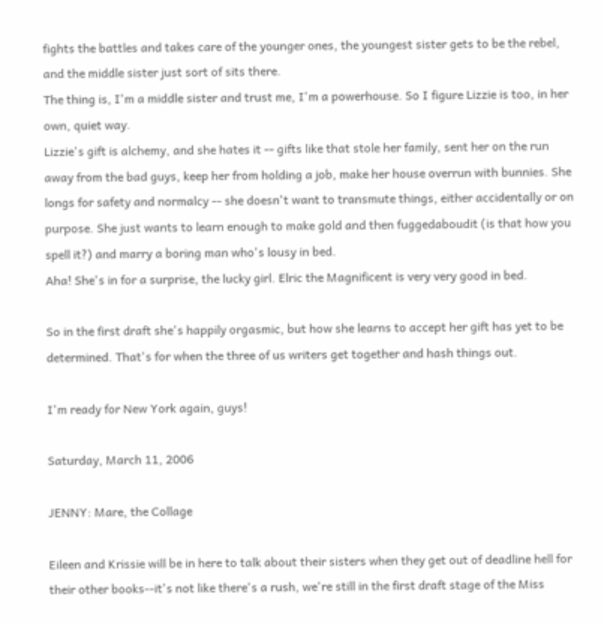fights the battles and takes care of the younger ones, the youngest sister gets to be the rebel, and the middle sister just sort of sits there.
The thing is, I'm a middle sister and trust me, I'm a powerhouse. So I figure Lizzie is too, in her own, quiet way.
Lizzie's gift is alchemy, and she hates it -- gifts like that stole her family, sent her on the run away from the bad guys, keep her from holding a job, make her house overrun with bunnies. She longs for safety and normalcy -- she doesn't want to transmute things, either accidentally or on purpose. She just wants to learn enough to make gold and then fuggedaboudit (is that how you spell it?) and marry a boring man who's lousy in bed.
Aha! She's in for a surprise, the lucky girl. Elric the Magnificent is very very good in bed.

So in the first draft she's happily orgasmic, but how she learns to accept her gift has yet to be determined. That's for when the three of us writers get together and hash things out.

I'm ready for New York again, guys!

Saturday, March 11, 2006

JENNY: Mare, the Collage

Eileen and Krissie will be in here to talk about their sisters when they get out of deadline hell for their other books--it's not like there's a rush, we're still in the first draft stage of the Miss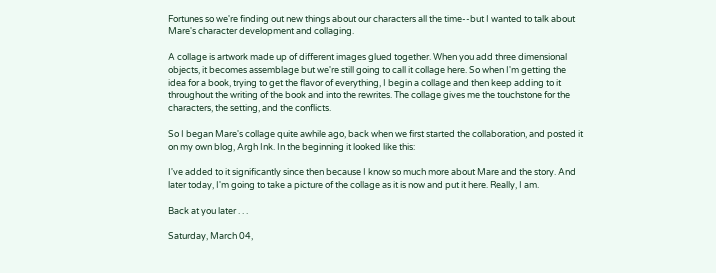Fortunes so we're finding out new things about our characters all the time--but I wanted to talk about Mare's character development and collaging.

A collage is artwork made up of different images glued together. When you add three dimensional objects, it becomes assemblage but we're still going to call it collage here. So when I'm getting the idea for a book, trying to get the flavor of everything, I begin a collage and then keep adding to it throughout the writing of the book and into the rewrites. The collage gives me the touchstone for the characters, the setting, and the conflicts.

So I began Mare's collage quite awhile ago, back when we first started the collaboration, and posted it on my own blog, Argh Ink. In the beginning it looked like this:

I've added to it significantly since then because I know so much more about Mare and the story. And later today, I'm going to take a picture of the collage as it is now and put it here. Really, I am.

Back at you later . . .

Saturday, March 04,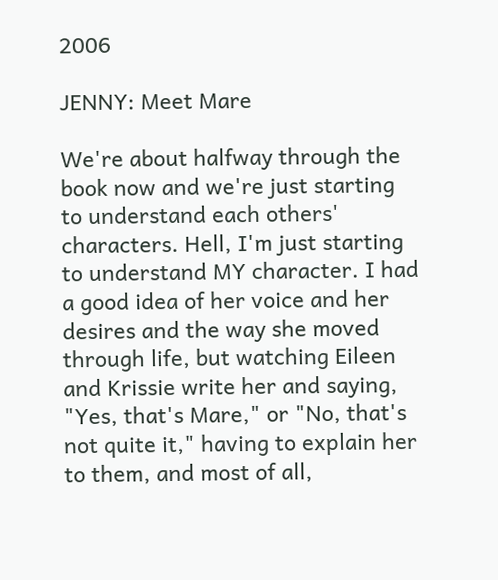2006

JENNY: Meet Mare

We're about halfway through the book now and we're just starting to understand each others' characters. Hell, I'm just starting to understand MY character. I had a good idea of her voice and her desires and the way she moved through life, but watching Eileen and Krissie write her and saying, "Yes, that's Mare," or "No, that's not quite it," having to explain her to them, and most of all,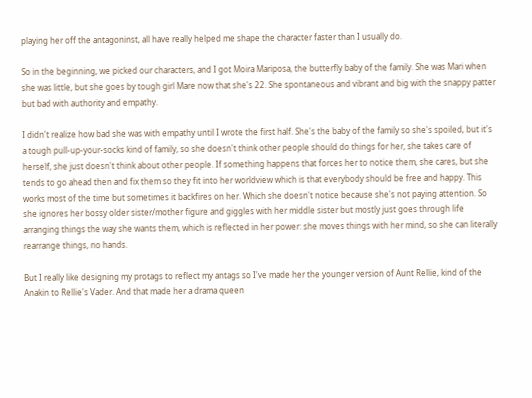playing her off the antagoninst, all have really helped me shape the character faster than I usually do.

So in the beginning, we picked our characters, and I got Moira Mariposa, the butterfly baby of the family. She was Mari when she was little, but she goes by tough girl Mare now that she's 22. She spontaneous and vibrant and big with the snappy patter but bad with authority and empathy.

I didn't realize how bad she was with empathy until I wrote the first half. She's the baby of the family so she's spoiled, but it's a tough pull-up-your-socks kind of family, so she doesn't think other people should do things for her, she takes care of herself, she just doesn't think about other people. If something happens that forces her to notice them, she cares, but she tends to go ahead then and fix them so they fit into her worldview which is that everybody should be free and happy. This works most of the time but sometimes it backfires on her. Which she doesn't notice because she's not paying attention. So she ignores her bossy older sister/mother figure and giggles with her middle sister but mostly just goes through life arranging things the way she wants them, which is reflected in her power: she moves things with her mind, so she can literally rearrange things, no hands.

But I really like designing my protags to reflect my antags so I've made her the younger version of Aunt Rellie, kind of the Anakin to Rellie's Vader. And that made her a drama queen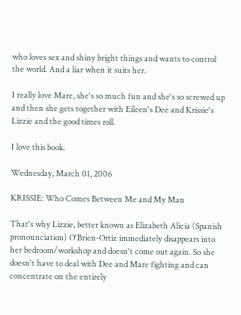who loves sex and shiny bright things and wants to control the world. And a liar when it suits her.

I really love Mare, she's so much fun and she's so screwed up and then she gets together with Eileen's Dee and Krissie's Lizzie and the good times roll.

I love this book.

Wednesday, March 01, 2006

KRISSIE: Who Comes Between Me and My Man

That's why Lizzie, better known as Elizabeth Alicia (Spanish pronounciation) O'Brien-Ortiz immediately disappears into her bedroom/workshop and doesn't come out again. So she doesn't have to deal with Dee and Mare fighting and can concentrate on the entirely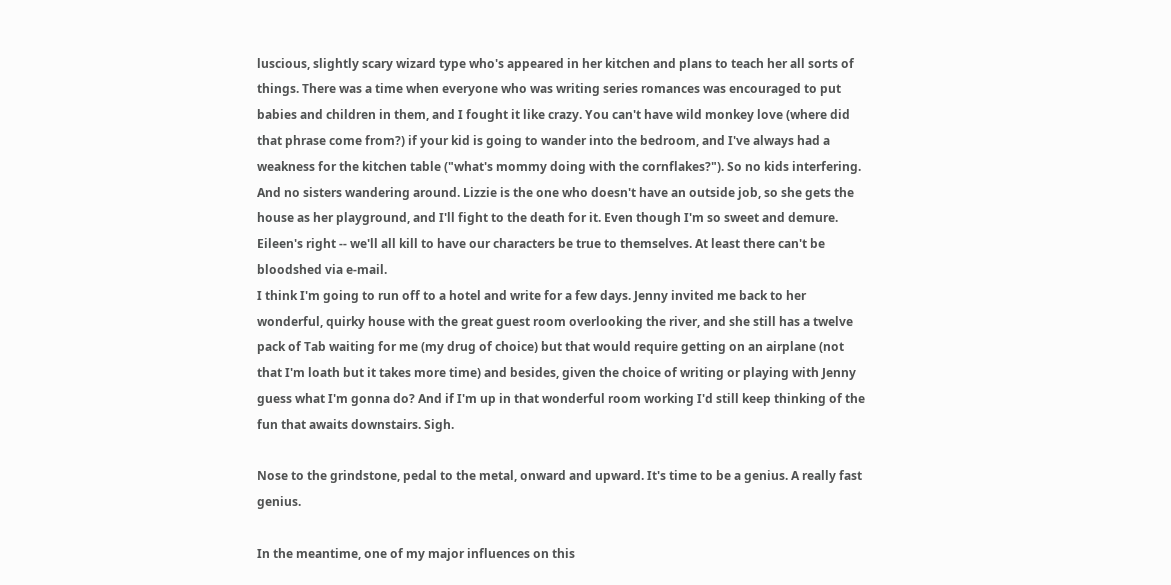luscious, slightly scary wizard type who's appeared in her kitchen and plans to teach her all sorts of things. There was a time when everyone who was writing series romances was encouraged to put babies and children in them, and I fought it like crazy. You can't have wild monkey love (where did that phrase come from?) if your kid is going to wander into the bedroom, and I've always had a weakness for the kitchen table ("what's mommy doing with the cornflakes?"). So no kids interfering.
And no sisters wandering around. Lizzie is the one who doesn't have an outside job, so she gets the house as her playground, and I'll fight to the death for it. Even though I'm so sweet and demure.
Eileen's right -- we'll all kill to have our characters be true to themselves. At least there can't be bloodshed via e-mail.
I think I'm going to run off to a hotel and write for a few days. Jenny invited me back to her wonderful, quirky house with the great guest room overlooking the river, and she still has a twelve pack of Tab waiting for me (my drug of choice) but that would require getting on an airplane (not that I'm loath but it takes more time) and besides, given the choice of writing or playing with Jenny guess what I'm gonna do? And if I'm up in that wonderful room working I'd still keep thinking of the fun that awaits downstairs. Sigh.

Nose to the grindstone, pedal to the metal, onward and upward. It's time to be a genius. A really fast genius.

In the meantime, one of my major influences on this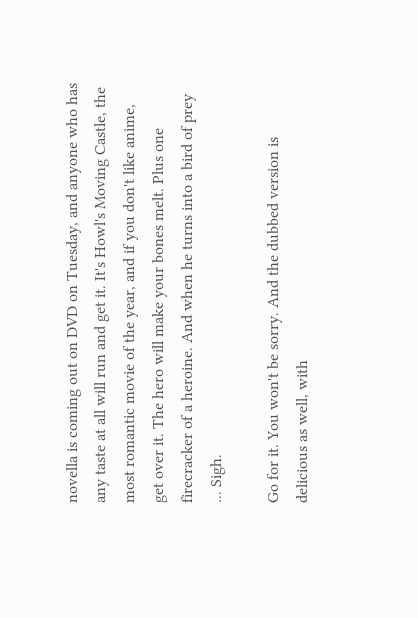novella is coming out on DVD on Tuesday, and anyone who has any taste at all will run and get it. It's Howl's Moving Castle, the most romantic movie of the year, and if you don't like anime, get over it. The hero will make your bones melt. Plus one firecracker of a heroine. And when he turns into a bird of prey ... Sigh.

Go for it. You won't be sorry. And the dubbed version is delicious as well, with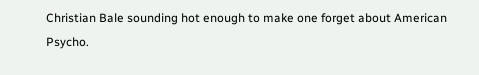Christian Bale sounding hot enough to make one forget about American Psycho.